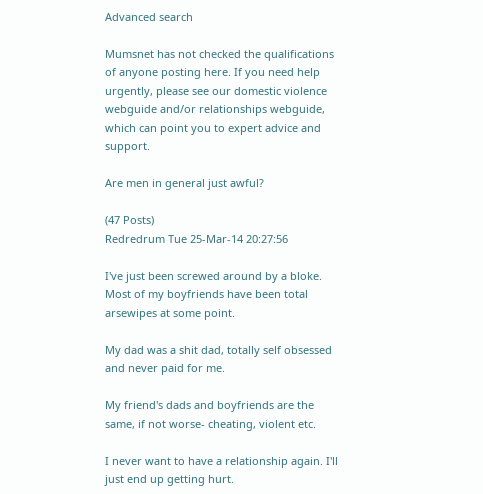Advanced search

Mumsnet has not checked the qualifications of anyone posting here. If you need help urgently, please see our domestic violence webguide and/or relationships webguide, which can point you to expert advice and support.

Are men in general just awful?

(47 Posts)
Redredrum Tue 25-Mar-14 20:27:56

I've just been screwed around by a bloke. Most of my boyfriends have been total arsewipes at some point.

My dad was a shit dad, totally self obsessed and never paid for me.

My friend's dads and boyfriends are the same, if not worse- cheating, violent etc.

I never want to have a relationship again. I'll just end up getting hurt.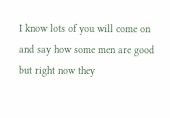I know lots of you will come on and say how some men are good but right now they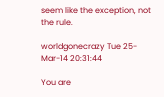seem like the exception, not the rule.

worldgonecrazy Tue 25-Mar-14 20:31:44

You are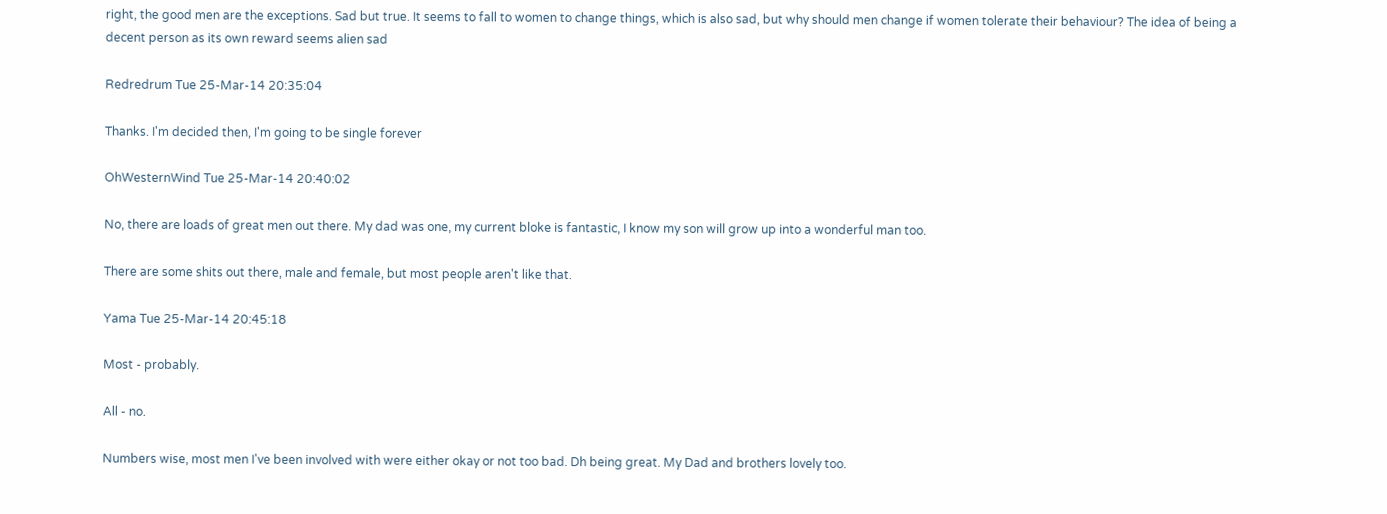right, the good men are the exceptions. Sad but true. It seems to fall to women to change things, which is also sad, but why should men change if women tolerate their behaviour? The idea of being a decent person as its own reward seems alien sad

Redredrum Tue 25-Mar-14 20:35:04

Thanks. I'm decided then, I'm going to be single forever

OhWesternWind Tue 25-Mar-14 20:40:02

No, there are loads of great men out there. My dad was one, my current bloke is fantastic, I know my son will grow up into a wonderful man too.

There are some shits out there, male and female, but most people aren't like that.

Yama Tue 25-Mar-14 20:45:18

Most - probably.

All - no.

Numbers wise, most men I've been involved with were either okay or not too bad. Dh being great. My Dad and brothers lovely too.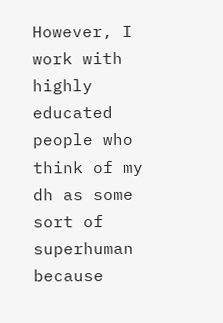However, I work with highly educated people who think of my dh as some sort of superhuman because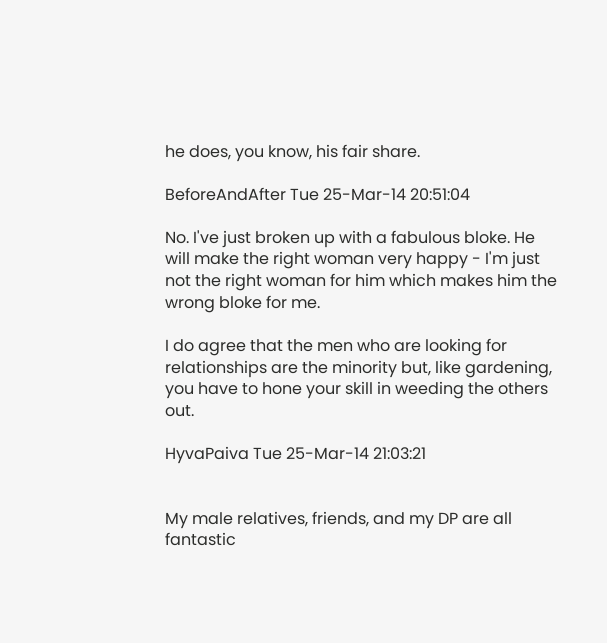he does, you know, his fair share.

BeforeAndAfter Tue 25-Mar-14 20:51:04

No. I've just broken up with a fabulous bloke. He will make the right woman very happy - I'm just not the right woman for him which makes him the wrong bloke for me.

I do agree that the men who are looking for relationships are the minority but, like gardening, you have to hone your skill in weeding the others out.

HyvaPaiva Tue 25-Mar-14 21:03:21


My male relatives, friends, and my DP are all fantastic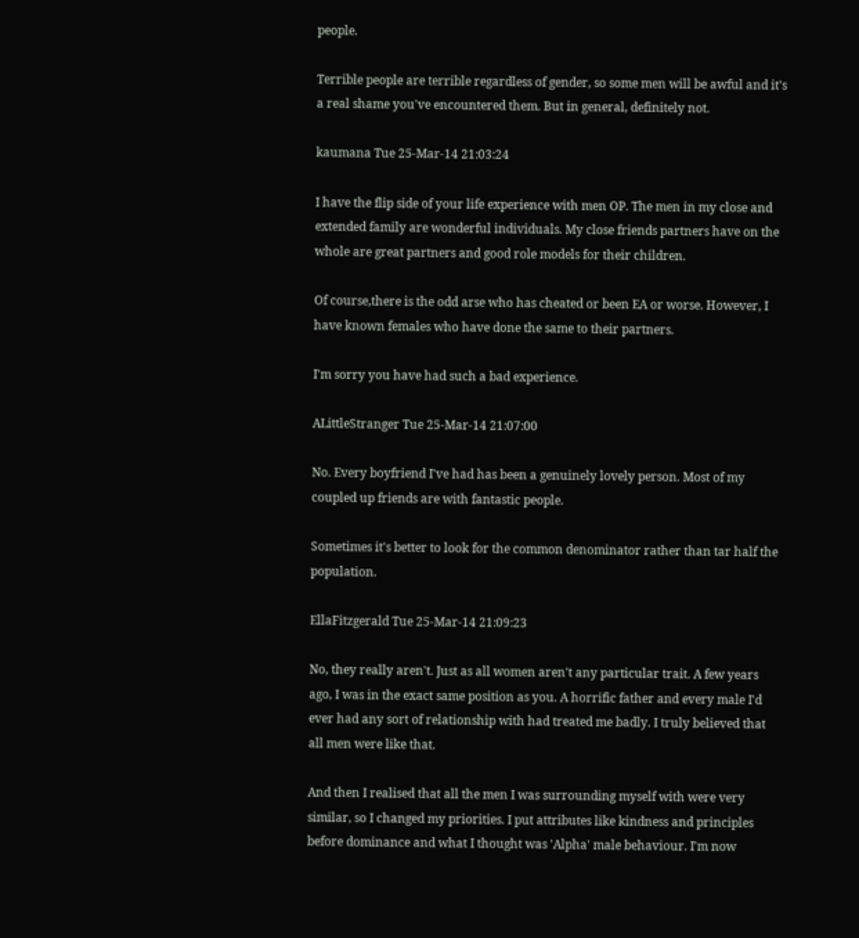people.

Terrible people are terrible regardless of gender, so some men will be awful and it's a real shame you've encountered them. But in general, definitely not.

kaumana Tue 25-Mar-14 21:03:24

I have the flip side of your life experience with men OP. The men in my close and extended family are wonderful individuals. My close friends partners have on the whole are great partners and good role models for their children.

Of course,there is the odd arse who has cheated or been EA or worse. However, I have known females who have done the same to their partners.

I'm sorry you have had such a bad experience.

ALittleStranger Tue 25-Mar-14 21:07:00

No. Every boyfriend I've had has been a genuinely lovely person. Most of my coupled up friends are with fantastic people.

Sometimes it's better to look for the common denominator rather than tar half the population.

EllaFitzgerald Tue 25-Mar-14 21:09:23

No, they really aren't. Just as all women aren't any particular trait. A few years ago, I was in the exact same position as you. A horrific father and every male I'd ever had any sort of relationship with had treated me badly. I truly believed that all men were like that.

And then I realised that all the men I was surrounding myself with were very similar, so I changed my priorities. I put attributes like kindness and principles before dominance and what I thought was 'Alpha' male behaviour. I'm now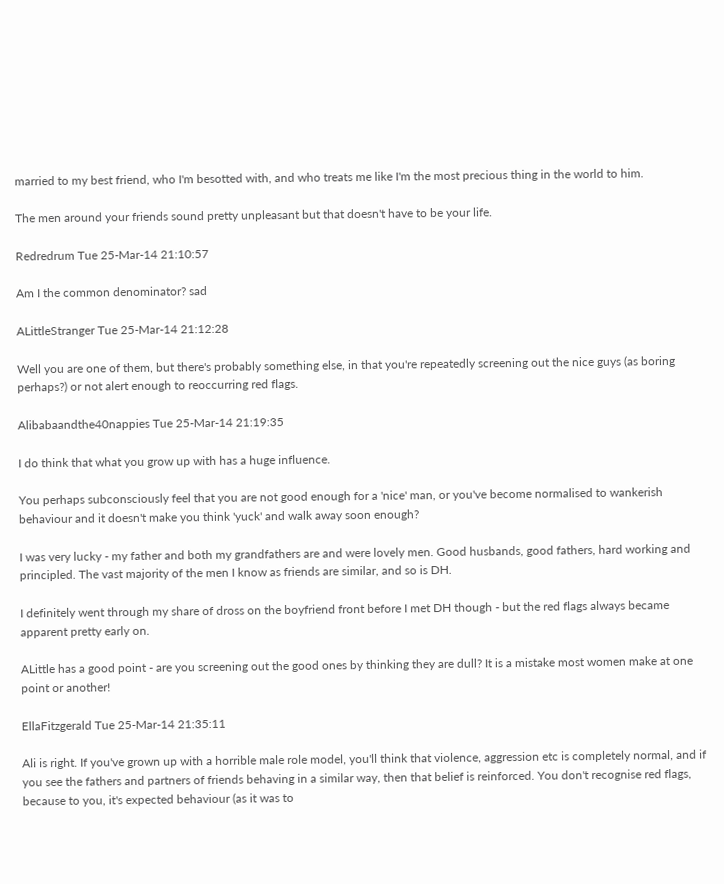married to my best friend, who I'm besotted with, and who treats me like I'm the most precious thing in the world to him.

The men around your friends sound pretty unpleasant but that doesn't have to be your life.

Redredrum Tue 25-Mar-14 21:10:57

Am I the common denominator? sad

ALittleStranger Tue 25-Mar-14 21:12:28

Well you are one of them, but there's probably something else, in that you're repeatedly screening out the nice guys (as boring perhaps?) or not alert enough to reoccurring red flags.

Alibabaandthe40nappies Tue 25-Mar-14 21:19:35

I do think that what you grow up with has a huge influence.

You perhaps subconsciously feel that you are not good enough for a 'nice' man, or you've become normalised to wankerish behaviour and it doesn't make you think 'yuck' and walk away soon enough?

I was very lucky - my father and both my grandfathers are and were lovely men. Good husbands, good fathers, hard working and principled. The vast majority of the men I know as friends are similar, and so is DH.

I definitely went through my share of dross on the boyfriend front before I met DH though - but the red flags always became apparent pretty early on.

ALittle has a good point - are you screening out the good ones by thinking they are dull? It is a mistake most women make at one point or another!

EllaFitzgerald Tue 25-Mar-14 21:35:11

Ali is right. If you've grown up with a horrible male role model, you'll think that violence, aggression etc is completely normal, and if you see the fathers and partners of friends behaving in a similar way, then that belief is reinforced. You don't recognise red flags, because to you, it's expected behaviour (as it was to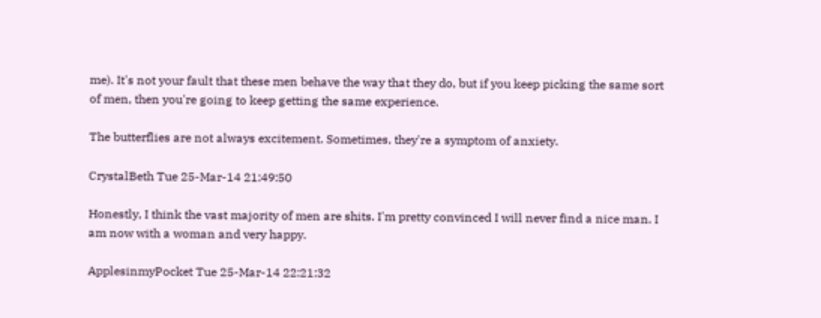me). It's not your fault that these men behave the way that they do, but if you keep picking the same sort of men, then you're going to keep getting the same experience.

The butterflies are not always excitement. Sometimes, they're a symptom of anxiety.

CrystalBeth Tue 25-Mar-14 21:49:50

Honestly, I think the vast majority of men are shits. I'm pretty convinced I will never find a nice man. I am now with a woman and very happy.

ApplesinmyPocket Tue 25-Mar-14 22:21:32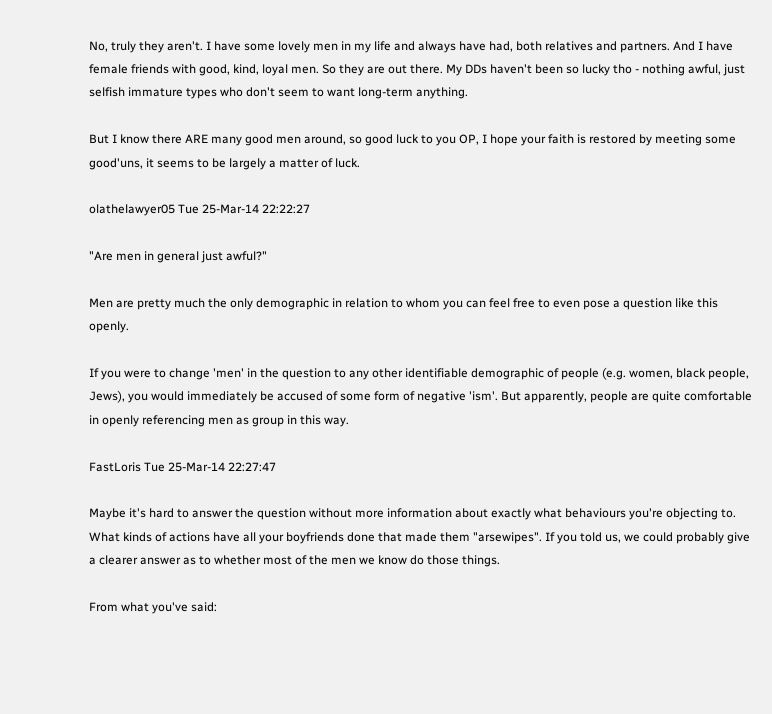No, truly they aren't. I have some lovely men in my life and always have had, both relatives and partners. And I have female friends with good, kind, loyal men. So they are out there. My DDs haven't been so lucky tho - nothing awful, just selfish immature types who don't seem to want long-term anything.

But I know there ARE many good men around, so good luck to you OP, I hope your faith is restored by meeting some good'uns, it seems to be largely a matter of luck.

olathelawyer05 Tue 25-Mar-14 22:22:27

"Are men in general just awful?"

Men are pretty much the only demographic in relation to whom you can feel free to even pose a question like this openly.

If you were to change 'men' in the question to any other identifiable demographic of people (e.g. women, black people, Jews), you would immediately be accused of some form of negative 'ism'. But apparently, people are quite comfortable in openly referencing men as group in this way.

FastLoris Tue 25-Mar-14 22:27:47

Maybe it's hard to answer the question without more information about exactly what behaviours you're objecting to. What kinds of actions have all your boyfriends done that made them "arsewipes". If you told us, we could probably give a clearer answer as to whether most of the men we know do those things.

From what you've said: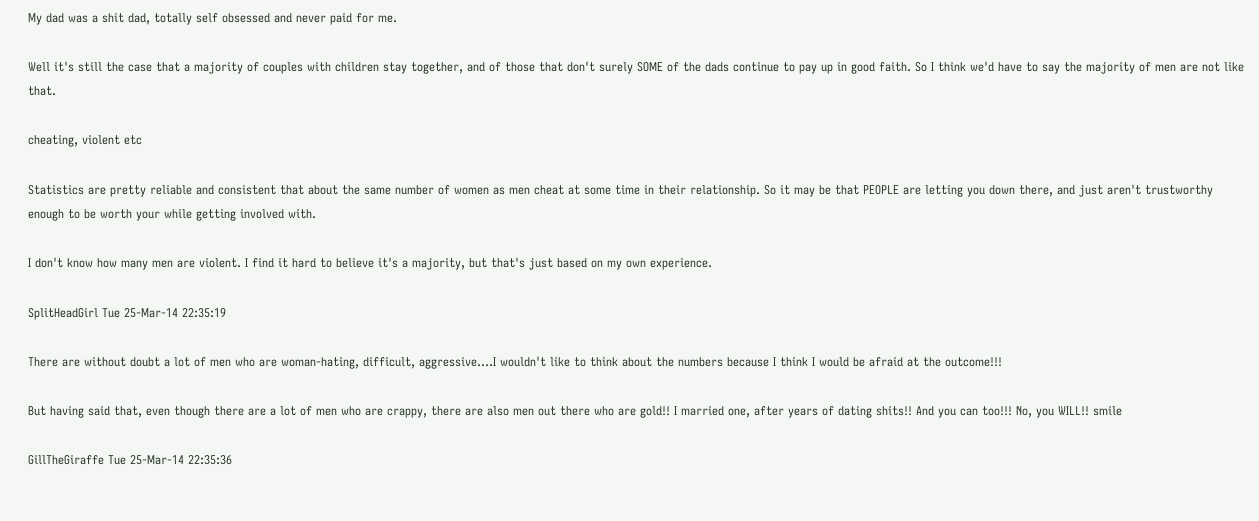My dad was a shit dad, totally self obsessed and never paid for me.

Well it's still the case that a majority of couples with children stay together, and of those that don't surely SOME of the dads continue to pay up in good faith. So I think we'd have to say the majority of men are not like that.

cheating, violent etc

Statistics are pretty reliable and consistent that about the same number of women as men cheat at some time in their relationship. So it may be that PEOPLE are letting you down there, and just aren't trustworthy enough to be worth your while getting involved with.

I don't know how many men are violent. I find it hard to believe it's a majority, but that's just based on my own experience.

SplitHeadGirl Tue 25-Mar-14 22:35:19

There are without doubt a lot of men who are woman-hating, difficult, aggressive....I wouldn't like to think about the numbers because I think I would be afraid at the outcome!!!

But having said that, even though there are a lot of men who are crappy, there are also men out there who are gold!! I married one, after years of dating shits!! And you can too!!! No, you WILL!! smile

GillTheGiraffe Tue 25-Mar-14 22:35:36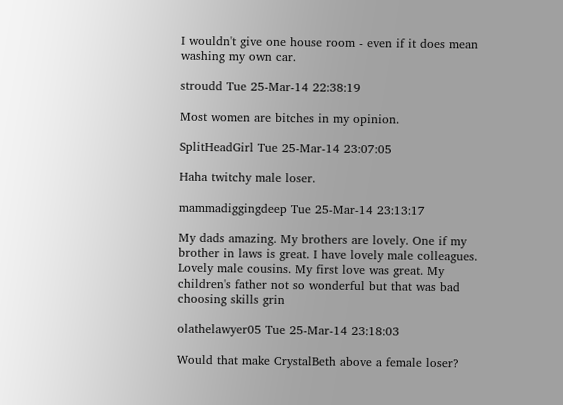I wouldn't give one house room - even if it does mean washing my own car.

stroudd Tue 25-Mar-14 22:38:19

Most women are bitches in my opinion.

SplitHeadGirl Tue 25-Mar-14 23:07:05

Haha twitchy male loser.

mammadiggingdeep Tue 25-Mar-14 23:13:17

My dads amazing. My brothers are lovely. One if my brother in laws is great. I have lovely male colleagues. Lovely male cousins. My first love was great. My children's father not so wonderful but that was bad choosing skills grin

olathelawyer05 Tue 25-Mar-14 23:18:03

Would that make CrystalBeth above a female loser?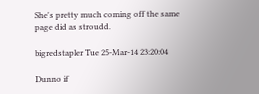She's pretty much coming off the same page did as stroudd.

bigredstapler Tue 25-Mar-14 23:20:04

Dunno if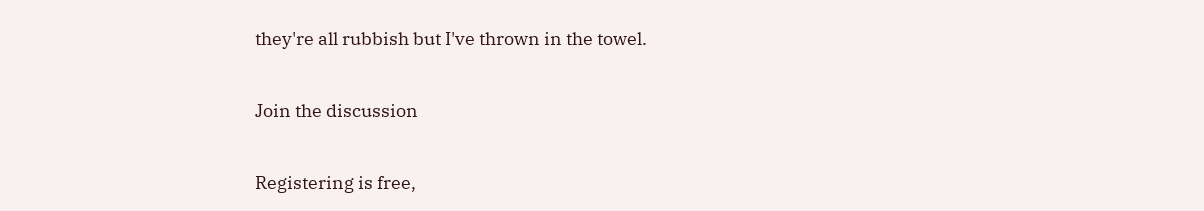they're all rubbish but I've thrown in the towel.

Join the discussion

Registering is free,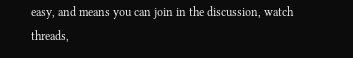easy, and means you can join in the discussion, watch threads,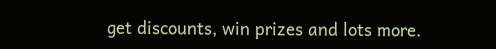get discounts, win prizes and lots more.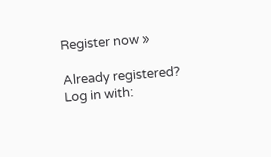Register now »

Already registered? Log in with: